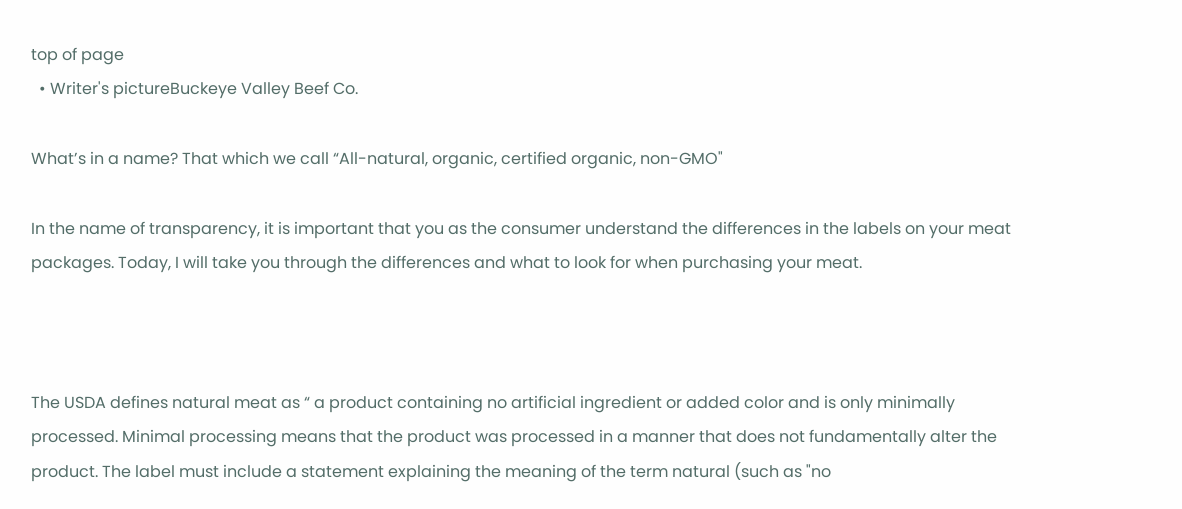top of page
  • Writer's pictureBuckeye Valley Beef Co.

What’s in a name? That which we call “All-natural, organic, certified organic, non-GMO"

In the name of transparency, it is important that you as the consumer understand the differences in the labels on your meat packages. Today, I will take you through the differences and what to look for when purchasing your meat.



The USDA defines natural meat as “ a product containing no artificial ingredient or added color and is only minimally processed. Minimal processing means that the product was processed in a manner that does not fundamentally alter the product. The label must include a statement explaining the meaning of the term natural (such as "no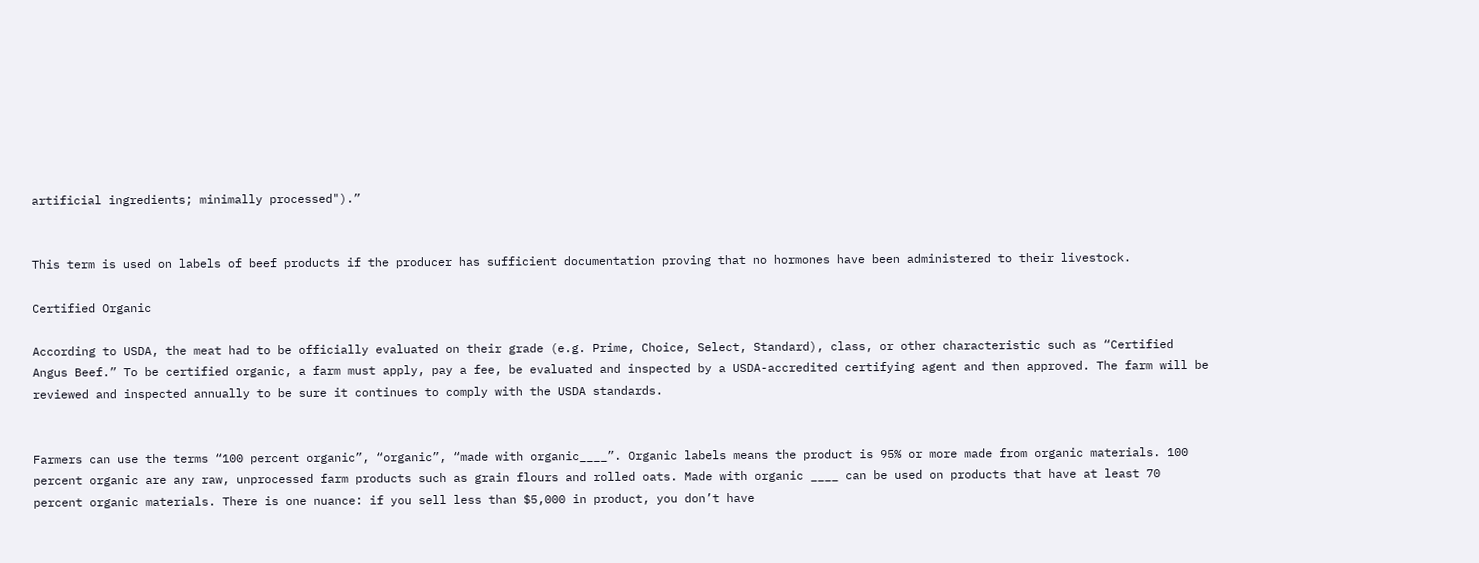artificial ingredients; minimally processed").”


This term is used on labels of beef products if the producer has sufficient documentation proving that no hormones have been administered to their livestock.

Certified Organic

According to USDA, the meat had to be officially evaluated on their grade (e.g. Prime, Choice, Select, Standard), class, or other characteristic such as “Certified Angus Beef.” To be certified organic, a farm must apply, pay a fee, be evaluated and inspected by a USDA-accredited certifying agent and then approved. The farm will be reviewed and inspected annually to be sure it continues to comply with the USDA standards.


Farmers can use the terms “100 percent organic”, “organic”, “made with organic____”. Organic labels means the product is 95% or more made from organic materials. 100 percent organic are any raw, unprocessed farm products such as grain flours and rolled oats. Made with organic ____ can be used on products that have at least 70 percent organic materials. There is one nuance: if you sell less than $5,000 in product, you don’t have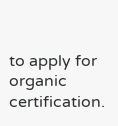to apply for organic certification.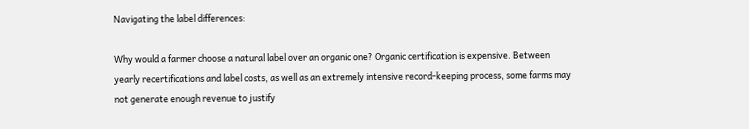Navigating the label differences:

Why would a farmer choose a natural label over an organic one? Organic certification is expensive. Between yearly recertifications and label costs, as well as an extremely intensive record-keeping process, some farms may not generate enough revenue to justify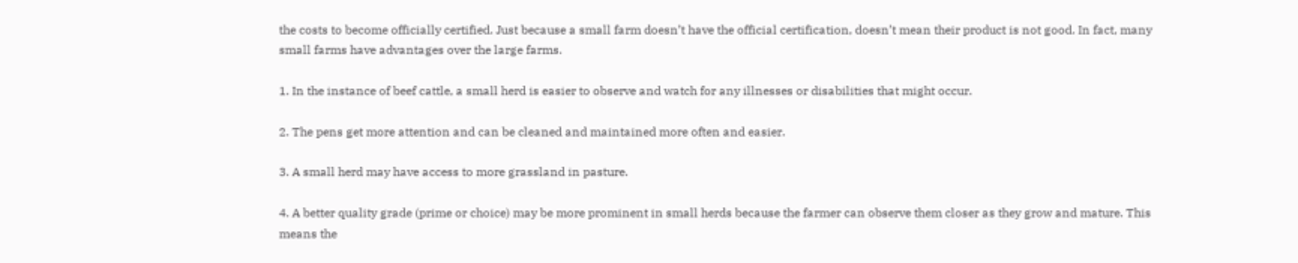the costs to become officially certified. Just because a small farm doesn’t have the official certification, doesn’t mean their product is not good. In fact, many small farms have advantages over the large farms.

1. In the instance of beef cattle, a small herd is easier to observe and watch for any illnesses or disabilities that might occur.

2. The pens get more attention and can be cleaned and maintained more often and easier.

3. A small herd may have access to more grassland in pasture.

4. A better quality grade (prime or choice) may be more prominent in small herds because the farmer can observe them closer as they grow and mature. This means the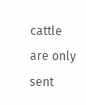cattle are only sent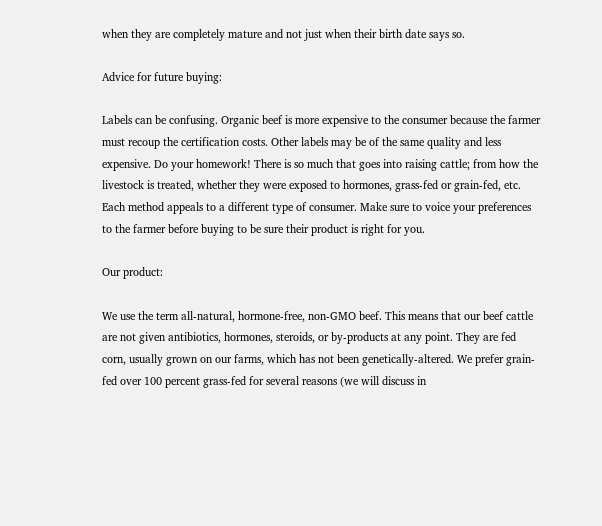when they are completely mature and not just when their birth date says so.

Advice for future buying:

Labels can be confusing. Organic beef is more expensive to the consumer because the farmer must recoup the certification costs. Other labels may be of the same quality and less expensive. Do your homework! There is so much that goes into raising cattle; from how the livestock is treated, whether they were exposed to hormones, grass-fed or grain-fed, etc. Each method appeals to a different type of consumer. Make sure to voice your preferences to the farmer before buying to be sure their product is right for you.

Our product:

We use the term all-natural, hormone-free, non-GMO beef. This means that our beef cattle are not given antibiotics, hormones, steroids, or by-products at any point. They are fed corn, usually grown on our farms, which has not been genetically-altered. We prefer grain-fed over 100 percent grass-fed for several reasons (we will discuss in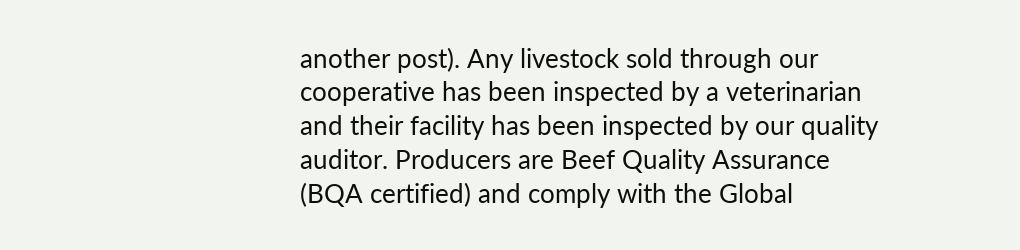another post). Any livestock sold through our cooperative has been inspected by a veterinarian and their facility has been inspected by our quality auditor. Producers are Beef Quality Assurance (BQA certified) and comply with the Global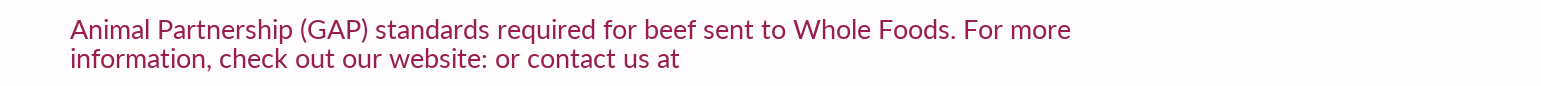Animal Partnership (GAP) standards required for beef sent to Whole Foods. For more information, check out our website: or contact us at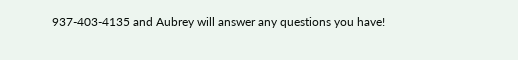937-403-4135 and Aubrey will answer any questions you have!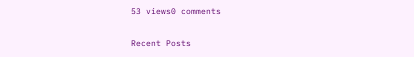53 views0 comments

Recent Posts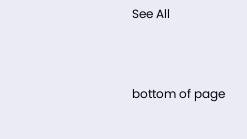See All


bottom of page